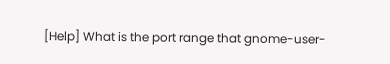[Help] What is the port range that gnome-user-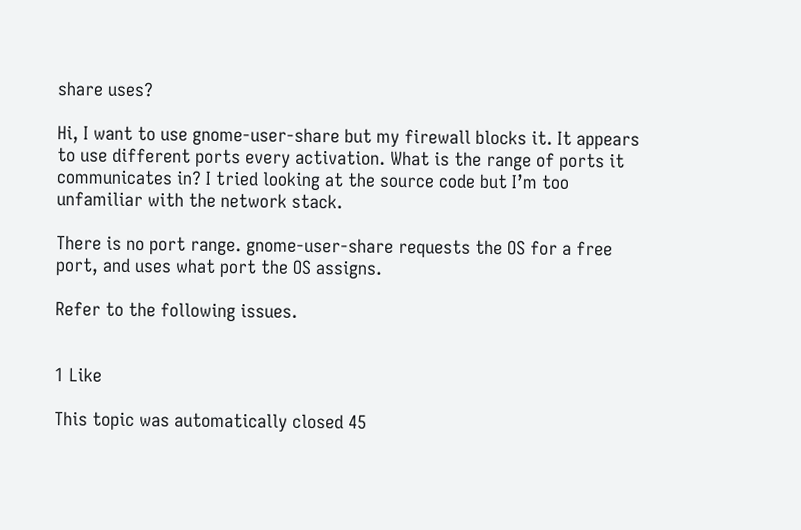share uses?

Hi, I want to use gnome-user-share but my firewall blocks it. It appears to use different ports every activation. What is the range of ports it communicates in? I tried looking at the source code but I’m too unfamiliar with the network stack.

There is no port range. gnome-user-share requests the OS for a free port, and uses what port the OS assigns.

Refer to the following issues.


1 Like

This topic was automatically closed 45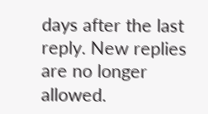days after the last reply. New replies are no longer allowed.